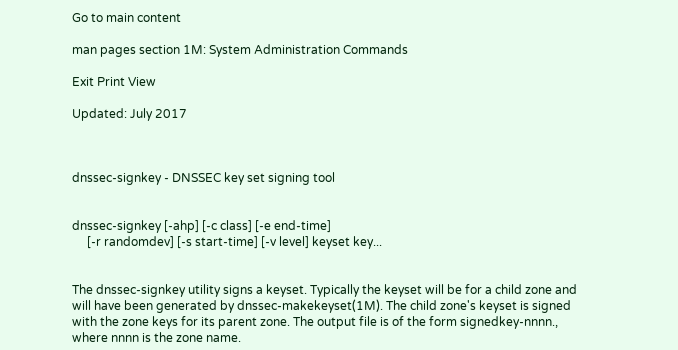Go to main content

man pages section 1M: System Administration Commands

Exit Print View

Updated: July 2017



dnssec-signkey - DNSSEC key set signing tool


dnssec-signkey [-ahp] [-c class] [-e end-time]
     [-r randomdev] [-s start-time] [-v level] keyset key...


The dnssec-signkey utility signs a keyset. Typically the keyset will be for a child zone and will have been generated by dnssec-makekeyset(1M). The child zone's keyset is signed with the zone keys for its parent zone. The output file is of the form signedkey-nnnn., where nnnn is the zone name.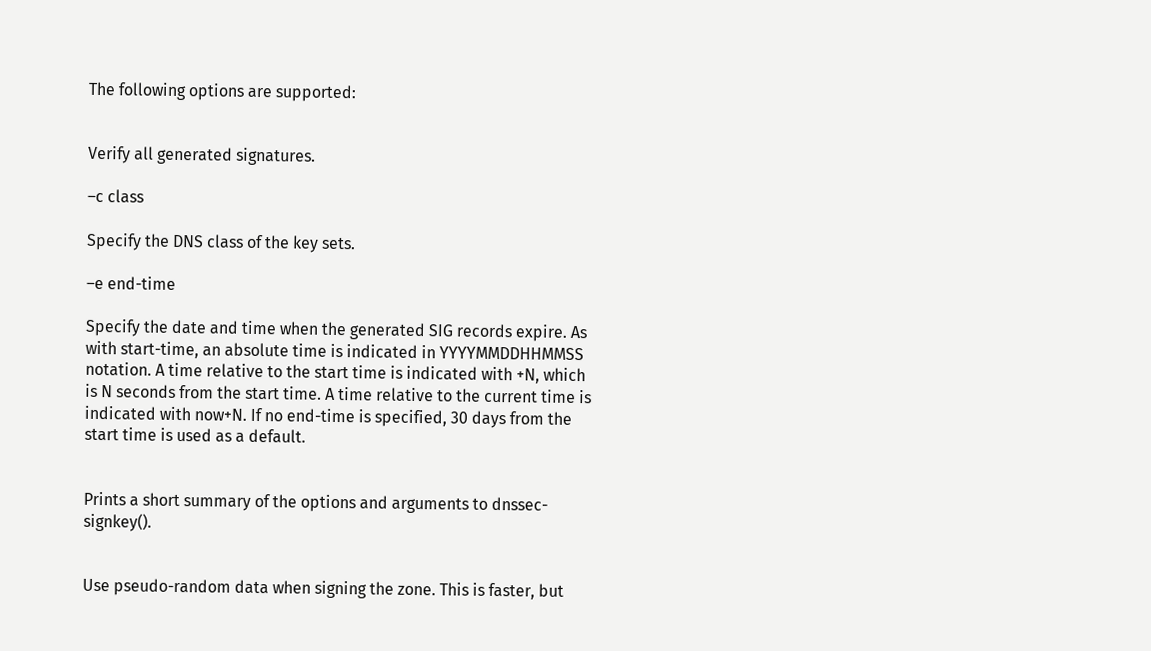The following options are supported:


Verify all generated signatures.

–c class

Specify the DNS class of the key sets.

–e end-time

Specify the date and time when the generated SIG records expire. As with start-time, an absolute time is indicated in YYYYMMDDHHMMSS notation. A time relative to the start time is indicated with +N, which is N seconds from the start time. A time relative to the current time is indicated with now+N. If no end-time is specified, 30 days from the start time is used as a default.


Prints a short summary of the options and arguments to dnssec-signkey().


Use pseudo-random data when signing the zone. This is faster, but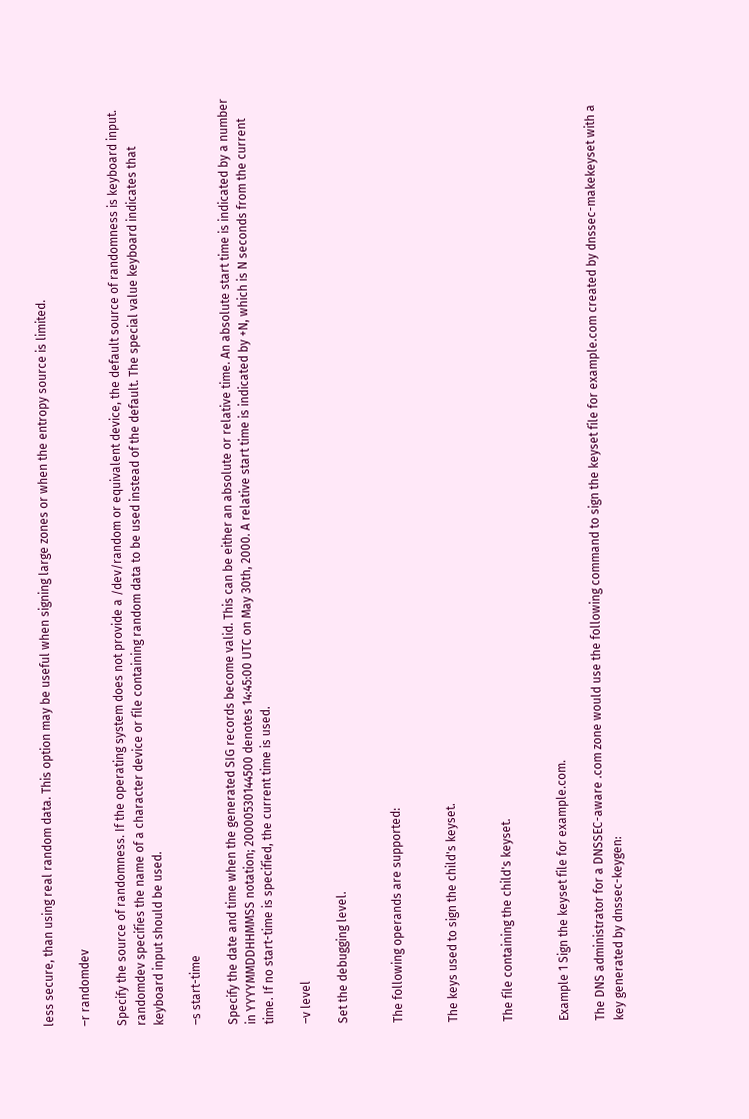less secure, than using real random data. This option may be useful when signing large zones or when the entropy source is limited.

–r randomdev

Specify the source of randomness. If the operating system does not provide a /dev/random or equivalent device, the default source of randomness is keyboard input. randomdev specifies the name of a character device or file containing random data to be used instead of the default. The special value keyboard indicates that keyboard input should be used.

–s start-time

Specify the date and time when the generated SIG records become valid. This can be either an absolute or relative time. An absolute start time is indicated by a number in YYYYMMDDHHMMSS notation; 20000530144500 denotes 14:45:00 UTC on May 30th, 2000. A relative start time is indicated by +N, which is N seconds from the current time. If no start-time is specified, the current time is used.

–v level

Set the debugging level.


The following operands are supported:


The keys used to sign the child's keyset.


The file containing the child's keyset.


Example 1 Sign the keyset file for example.com.

The DNS administrator for a DNSSEC-aware .com zone would use the following command to sign the keyset file for example.com created by dnssec-makekeyset with a key generated by dnssec-keygen: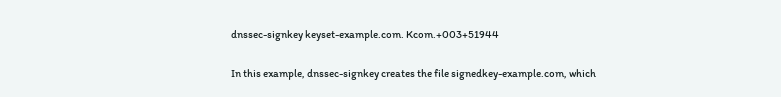dnssec-signkey keyset-example.com. Kcom.+003+51944

In this example, dnssec-signkey creates the file signedkey-example.com, which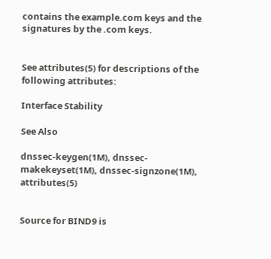contains the example.com keys and the signatures by the .com keys.


See attributes(5) for descriptions of the following attributes:

Interface Stability

See Also

dnssec-keygen(1M), dnssec-makekeyset(1M), dnssec-signzone(1M), attributes(5)


Source for BIND9 is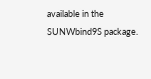available in the SUNWbind9S package.